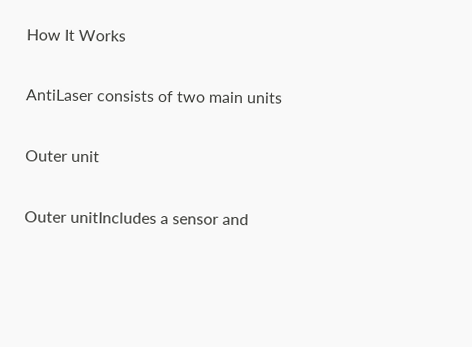How It Works

AntiLaser consists of two main units

Outer unit

Outer unitIncludes a sensor and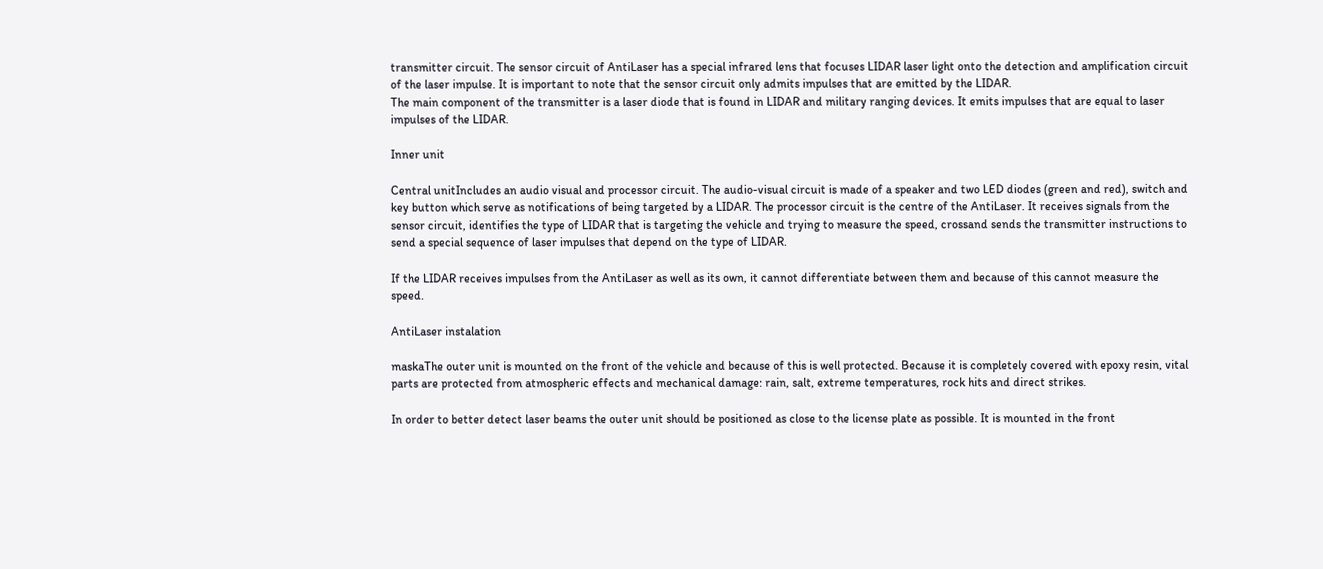transmitter circuit. The sensor circuit of AntiLaser has a special infrared lens that focuses LIDAR laser light onto the detection and amplification circuit of the laser impulse. It is important to note that the sensor circuit only admits impulses that are emitted by the LIDAR.
The main component of the transmitter is a laser diode that is found in LIDAR and military ranging devices. It emits impulses that are equal to laser impulses of the LIDAR.

Inner unit

Central unitIncludes an audio visual and processor circuit. The audio-visual circuit is made of a speaker and two LED diodes (green and red), switch and key button which serve as notifications of being targeted by a LIDAR. The processor circuit is the centre of the AntiLaser. It receives signals from the sensor circuit, identifies the type of LIDAR that is targeting the vehicle and trying to measure the speed, crossand sends the transmitter instructions to send a special sequence of laser impulses that depend on the type of LIDAR.

If the LIDAR receives impulses from the AntiLaser as well as its own, it cannot differentiate between them and because of this cannot measure the speed.

AntiLaser instalation

maskaThe outer unit is mounted on the front of the vehicle and because of this is well protected. Because it is completely covered with epoxy resin, vital parts are protected from atmospheric effects and mechanical damage: rain, salt, extreme temperatures, rock hits and direct strikes.

In order to better detect laser beams the outer unit should be positioned as close to the license plate as possible. It is mounted in the front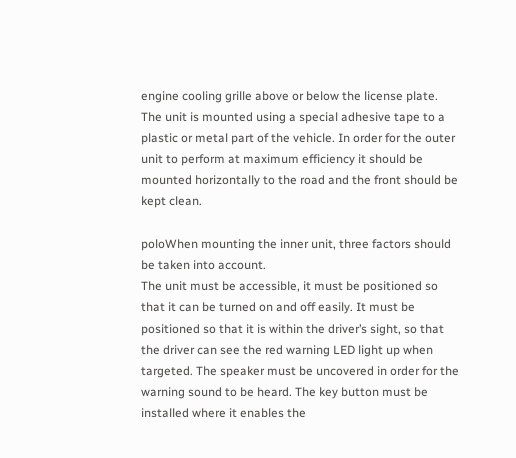engine cooling grille above or below the license plate. The unit is mounted using a special adhesive tape to a plastic or metal part of the vehicle. In order for the outer unit to perform at maximum efficiency it should be mounted horizontally to the road and the front should be kept clean.

poloWhen mounting the inner unit, three factors should be taken into account.
The unit must be accessible, it must be positioned so that it can be turned on and off easily. It must be positioned so that it is within the driver’s sight, so that the driver can see the red warning LED light up when targeted. The speaker must be uncovered in order for the warning sound to be heard. The key button must be installed where it enables the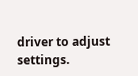driver to adjust settings.